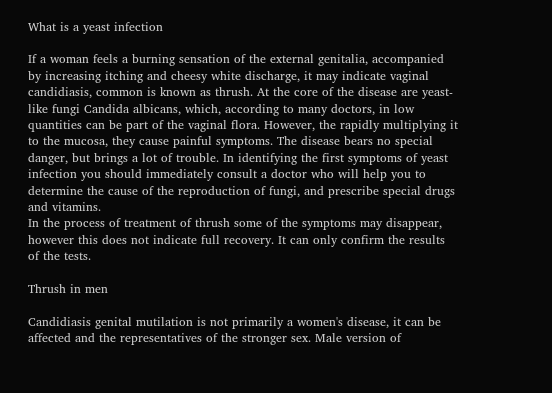What is a yeast infection

If a woman feels a burning sensation of the external genitalia, accompanied by increasing itching and cheesy white discharge, it may indicate vaginal candidiasis, common is known as thrush. At the core of the disease are yeast-like fungi Candida albicans, which, according to many doctors, in low quantities can be part of the vaginal flora. However, the rapidly multiplying it to the mucosa, they cause painful symptoms. The disease bears no special danger, but brings a lot of trouble. In identifying the first symptoms of yeast infection you should immediately consult a doctor who will help you to determine the cause of the reproduction of fungi, and prescribe special drugs and vitamins.
In the process of treatment of thrush some of the symptoms may disappear, however this does not indicate full recovery. It can only confirm the results of the tests.

Thrush in men

Candidiasis genital mutilation is not primarily a women's disease, it can be affected and the representatives of the stronger sex. Male version of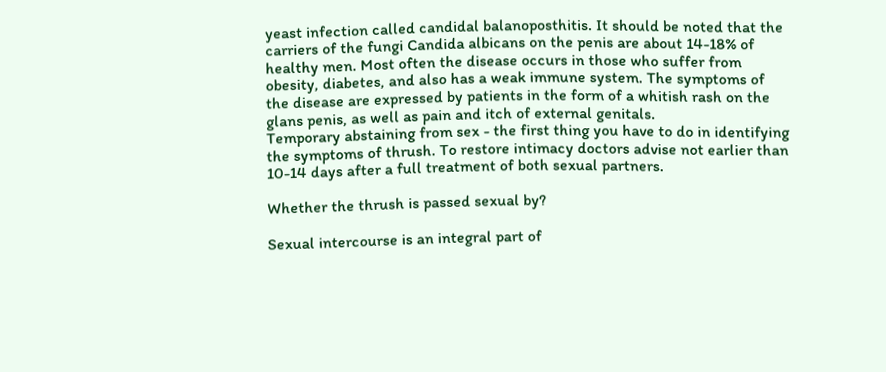yeast infection called candidal balanoposthitis. It should be noted that the carriers of the fungi Candida albicans on the penis are about 14-18% of healthy men. Most often the disease occurs in those who suffer from obesity, diabetes, and also has a weak immune system. The symptoms of the disease are expressed by patients in the form of a whitish rash on the glans penis, as well as pain and itch of external genitals.
Temporary abstaining from sex - the first thing you have to do in identifying the symptoms of thrush. To restore intimacy doctors advise not earlier than 10-14 days after a full treatment of both sexual partners.

Whether the thrush is passed sexual by?

Sexual intercourse is an integral part of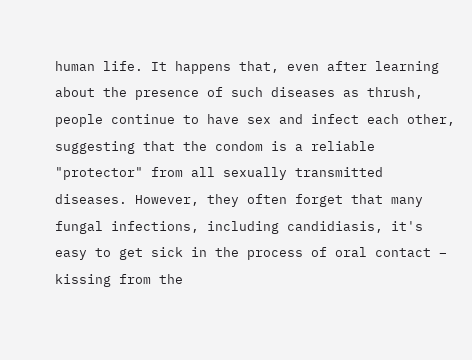human life. It happens that, even after learning about the presence of such diseases as thrush, people continue to have sex and infect each other, suggesting that the condom is a reliable "protector" from all sexually transmitted diseases. However, they often forget that many fungal infections, including candidiasis, it's easy to get sick in the process of oral contact – kissing from the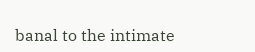banal to the intimate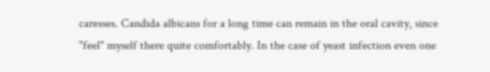caresses. Candida albicans for a long time can remain in the oral cavity, since "feel" myself there quite comfortably. In the case of yeast infection even one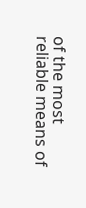of the most reliable means of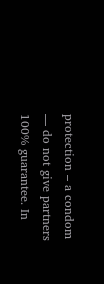protection – a condom — do not give partners 100% guarantee. In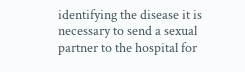identifying the disease it is necessary to send a sexual partner to the hospital for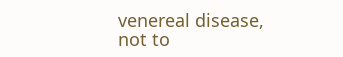venereal disease, not to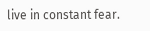live in constant fear.